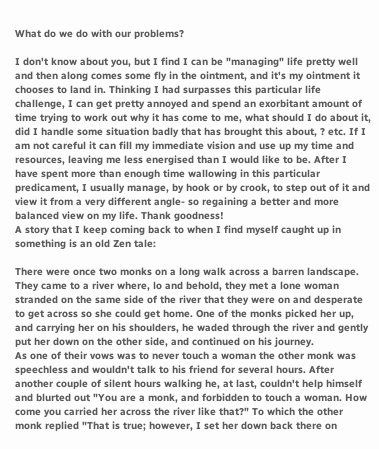What do we do with our problems?

I don't know about you, but I find I can be "managing" life pretty well and then along comes some fly in the ointment, and it's my ointment it chooses to land in. Thinking I had surpasses this particular life challenge, I can get pretty annoyed and spend an exorbitant amount of time trying to work out why it has come to me, what should I do about it, did I handle some situation badly that has brought this about, ? etc. If I am not careful it can fill my immediate vision and use up my time and resources, leaving me less energised than I would like to be. After I have spent more than enough time wallowing in this particular predicament, I usually manage, by hook or by crook, to step out of it and view it from a very different angle- so regaining a better and more balanced view on my life. Thank goodness!
A story that I keep coming back to when I find myself caught up in something is an old Zen tale:

There were once two monks on a long walk across a barren landscape. They came to a river where, lo and behold, they met a lone woman stranded on the same side of the river that they were on and desperate to get across so she could get home. One of the monks picked her up, and carrying her on his shoulders, he waded through the river and gently put her down on the other side, and continued on his journey.
As one of their vows was to never touch a woman the other monk was speechless and wouldn't talk to his friend for several hours. After another couple of silent hours walking he, at last, couldn't help himself and blurted out "You are a monk, and forbidden to touch a woman. How come you carried her across the river like that?" To which the other monk replied "That is true; however, I set her down back there on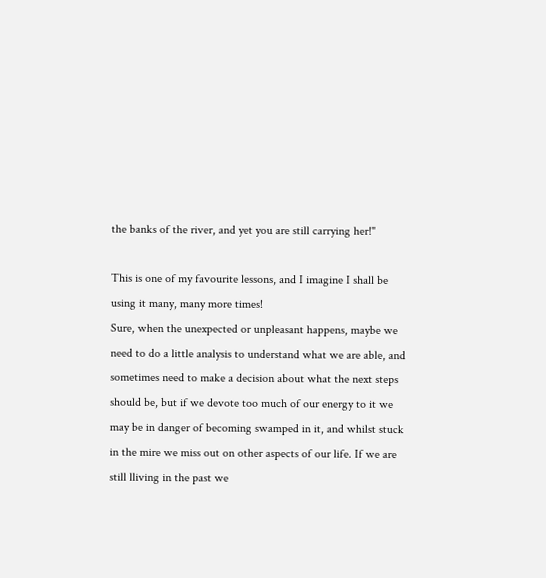the banks of the river, and yet you are still carrying her!"

This is one of my favourite lessons, and I imagine I shall be using it many, many more times!
Sure, when the unexpected or unpleasant happens, maybe we need to do a little analysis to understand what we are able, and sometimes need to make a decision about what the next steps should be, but if we devote too much of our energy to it we may be in danger of becoming swamped in it, and whilst stuck in the mire we miss out on other aspects of our life. If we are still lliving in the past we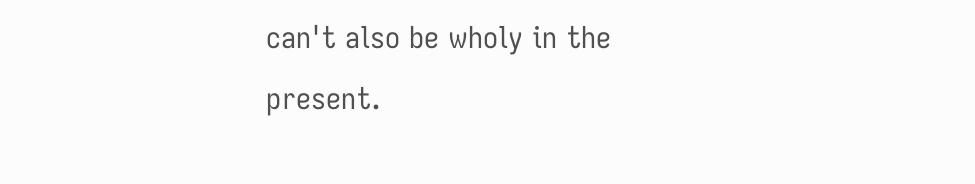can't also be wholy in the present.